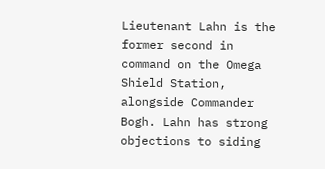Lieutenant Lahn is the former second in command on the Omega Shield Station, alongside Commander Bogh. Lahn has strong objections to siding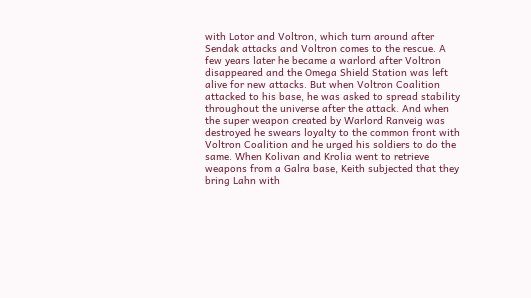with Lotor and Voltron, which turn around after Sendak attacks and Voltron comes to the rescue. A few years later he became a warlord after Voltron disappeared and the Omega Shield Station was left alive for new attacks. But when Voltron Coalition attacked to his base, he was asked to spread stability throughout the universe after the attack. And when the super weapon created by Warlord Ranveig was destroyed he swears loyalty to the common front with Voltron Coalition and he urged his soldiers to do the same. When Kolivan and Krolia went to retrieve weapons from a Galra base, Keith subjected that they bring Lahn with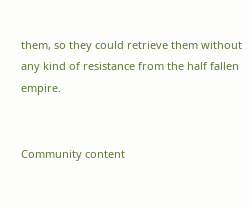them, so they could retrieve them without any kind of resistance from the half fallen empire.


Community content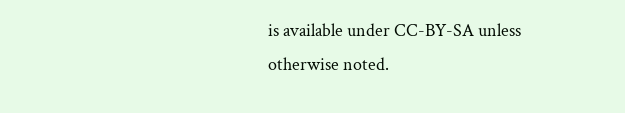is available under CC-BY-SA unless otherwise noted.